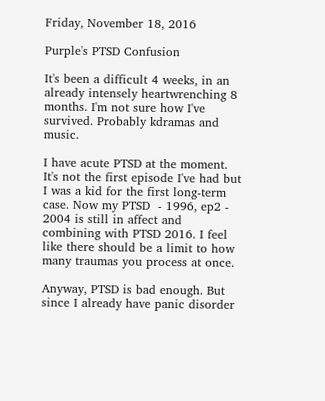Friday, November 18, 2016

Purple's PTSD Confusion

It's been a difficult 4 weeks, in an already intensely heartwrenching 8 months. I'm not sure how I've survived. Probably kdramas and music.

I have acute PTSD at the moment. It's not the first episode I've had but I was a kid for the first long-term case. Now my PTSD  - 1996, ep2 - 2004 is still in affect and combining with PTSD 2016. I feel like there should be a limit to how many traumas you process at once.

Anyway, PTSD is bad enough. But since I already have panic disorder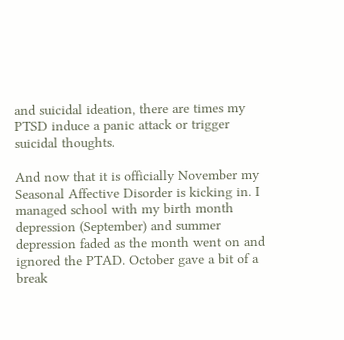and suicidal ideation, there are times my PTSD induce a panic attack or trigger suicidal thoughts.

And now that it is officially November my Seasonal Affective Disorder is kicking in. I managed school with my birth month depression (September) and summer depression faded as the month went on and ignored the PTAD. October gave a bit of a break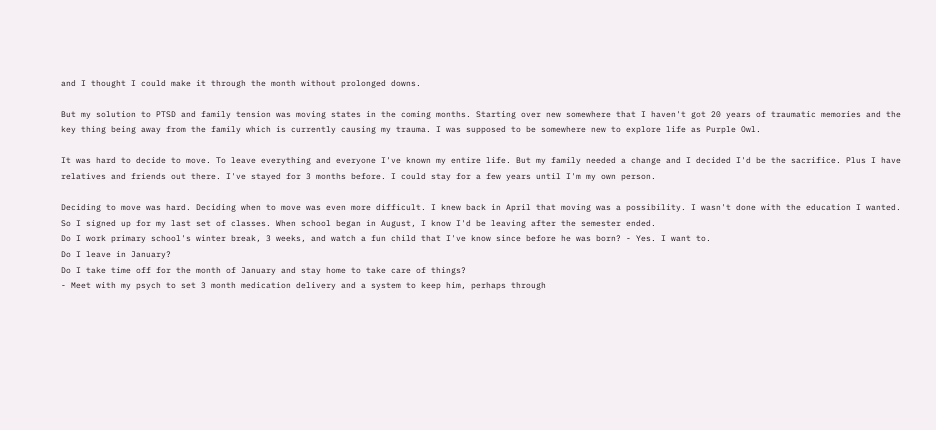and I thought I could make it through the month without prolonged downs.

But my solution to PTSD and family tension was moving states in the coming months. Starting over new somewhere that I haven't got 20 years of traumatic memories and the key thing being away from the family which is currently causing my trauma. I was supposed to be somewhere new to explore life as Purple Owl.

It was hard to decide to move. To leave everything and everyone I've known my entire life. But my family needed a change and I decided I'd be the sacrifice. Plus I have relatives and friends out there. I've stayed for 3 months before. I could stay for a few years until I'm my own person.

Deciding to move was hard. Deciding when to move was even more difficult. I knew back in April that moving was a possibility. I wasn't done with the education I wanted. So I signed up for my last set of classes. When school began in August, I know I'd be leaving after the semester ended.
Do I work primary school's winter break, 3 weeks, and watch a fun child that I've know since before he was born? - Yes. I want to.
Do I leave in January?
Do I take time off for the month of January and stay home to take care of things?
- Meet with my psych to set 3 month medication delivery and a system to keep him, perhaps through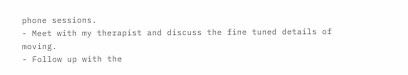phone sessions.
- Meet with my therapist and discuss the fine tuned details of moving.
- Follow up with the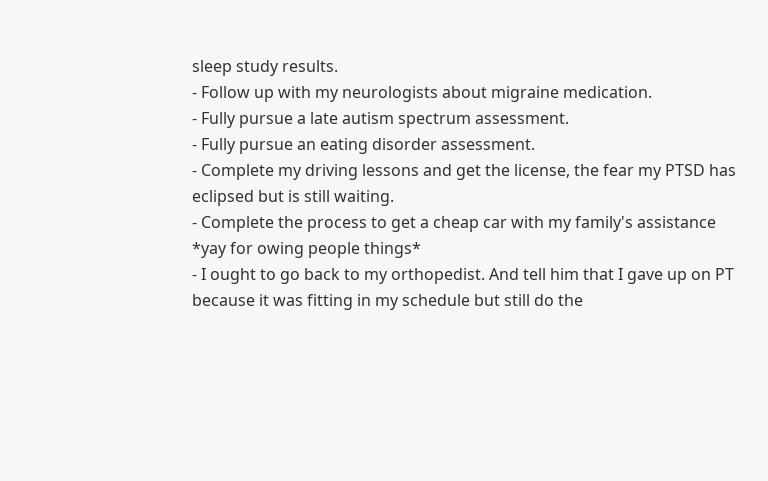sleep study results.
- Follow up with my neurologists about migraine medication.
- Fully pursue a late autism spectrum assessment.
- Fully pursue an eating disorder assessment.
- Complete my driving lessons and get the license, the fear my PTSD has eclipsed but is still waiting.
- Complete the process to get a cheap car with my family's assistance *yay for owing people things*
- I ought to go back to my orthopedist. And tell him that I gave up on PT because it was fitting in my schedule but still do the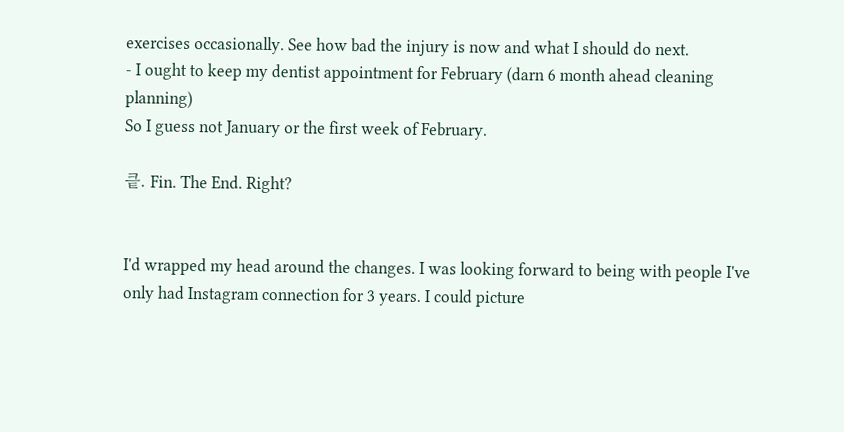exercises occasionally. See how bad the injury is now and what I should do next.
- I ought to keep my dentist appointment for February (darn 6 month ahead cleaning planning)
So I guess not January or the first week of February.

킅. Fin. The End. Right?


I'd wrapped my head around the changes. I was looking forward to being with people I've only had Instagram connection for 3 years. I could picture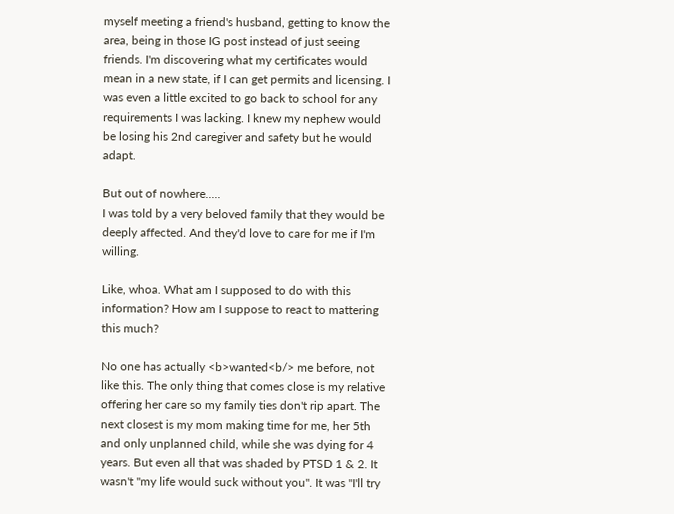myself meeting a friend's husband, getting to know the area, being in those IG post instead of just seeing friends. I'm discovering what my certificates would mean in a new state, if I can get permits and licensing. I was even a little excited to go back to school for any requirements I was lacking. I knew my nephew would be losing his 2nd caregiver and safety but he would adapt.

But out of nowhere.....
I was told by a very beloved family that they would be deeply affected. And they'd love to care for me if I'm willing.

Like, whoa. What am I supposed to do with this information? How am I suppose to react to mattering this much?

No one has actually <b>wanted<b/> me before, not like this. The only thing that comes close is my relative offering her care so my family ties don't rip apart. The next closest is my mom making time for me, her 5th and only unplanned child, while she was dying for 4 years. But even all that was shaded by PTSD 1 & 2. It wasn't "my life would suck without you". It was "I'll try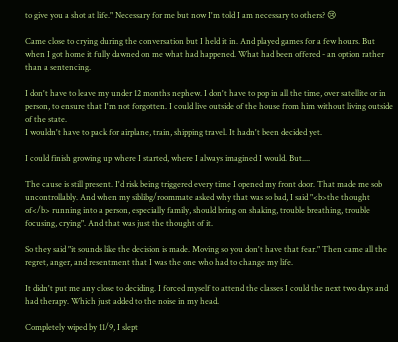to give you a shot at life." Necessary for me but now I'm told I am necessary to others? 😢

Came close to crying during the conversation but I held it in. And played games for a few hours. But when I got home it fully dawned on me what had happened. What had been offered - an option rather than a sentencing.

I don't have to leave my under 12 months nephew. I don't have to pop in all the time, over satellite or in person, to ensure that I'm not forgotten. I could live outside of the house from him without living outside of the state.
I wouldn't have to pack for airplane, train, shipping travel. It hadn't been decided yet.

I could finish growing up where I started, where I always imagined I would. But....

The cause is still present. I'd risk being triggered every time I opened my front door. That made me sob uncontrollably. And when my siblibg/roommate asked why that was so bad, I said "<b>the thought of</b> running into a person, especially family, should bring on shaking, trouble breathing, trouble focusing, crying". And that was just the thought of it.

So they said "it sounds like the decision is made. Moving so you don't have that fear." Then came all the regret, anger, and resentment that I was the one who had to change my life.

It didn't put me any close to deciding. I forced myself to attend the classes I could the next two days and had therapy. Which just added to the noise in my head.

Completely wiped by 11/9, I slept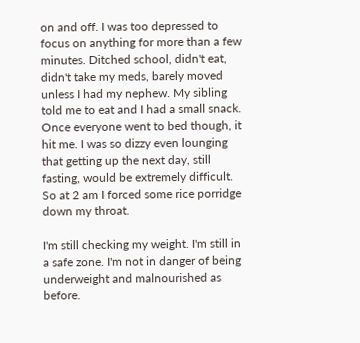on and off. I was too depressed to focus on anything for more than a few minutes. Ditched school, didn't eat, didn't take my meds, barely moved unless I had my nephew. My sibling told me to eat and I had a small snack. Once everyone went to bed though, it hit me. I was so dizzy even lounging that getting up the next day, still fasting, would be extremely difficult. So at 2 am I forced some rice porridge down my throat.

I'm still checking my weight. I'm still in a safe zone. I'm not in danger of being underweight and malnourished as before.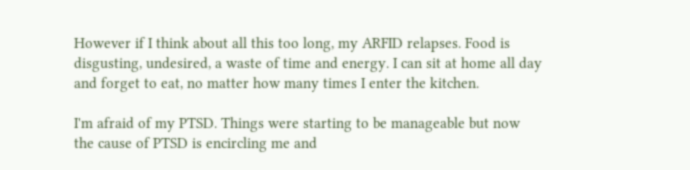However if I think about all this too long, my ARFID relapses. Food is disgusting, undesired, a waste of time and energy. I can sit at home all day and forget to eat, no matter how many times I enter the kitchen.

I'm afraid of my PTSD. Things were starting to be manageable but now the cause of PTSD is encircling me and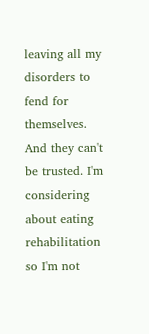leaving all my disorders to fend for themselves. And they can't be trusted. I'm considering about eating rehabilitation so I'm not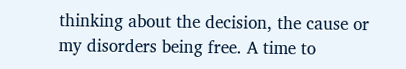thinking about the decision, the cause or my disorders being free. A time to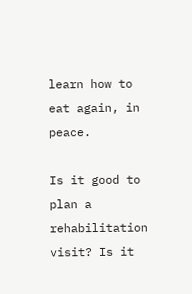learn how to eat again, in peace.

Is it good to plan a rehabilitation visit? Is it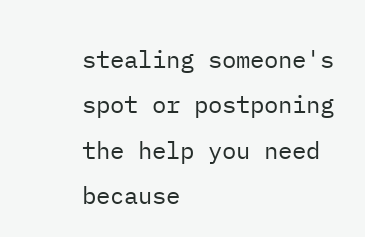stealing someone's spot or postponing the help you need because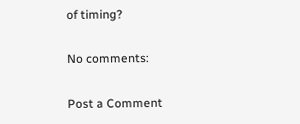of timing?

No comments:

Post a Comment